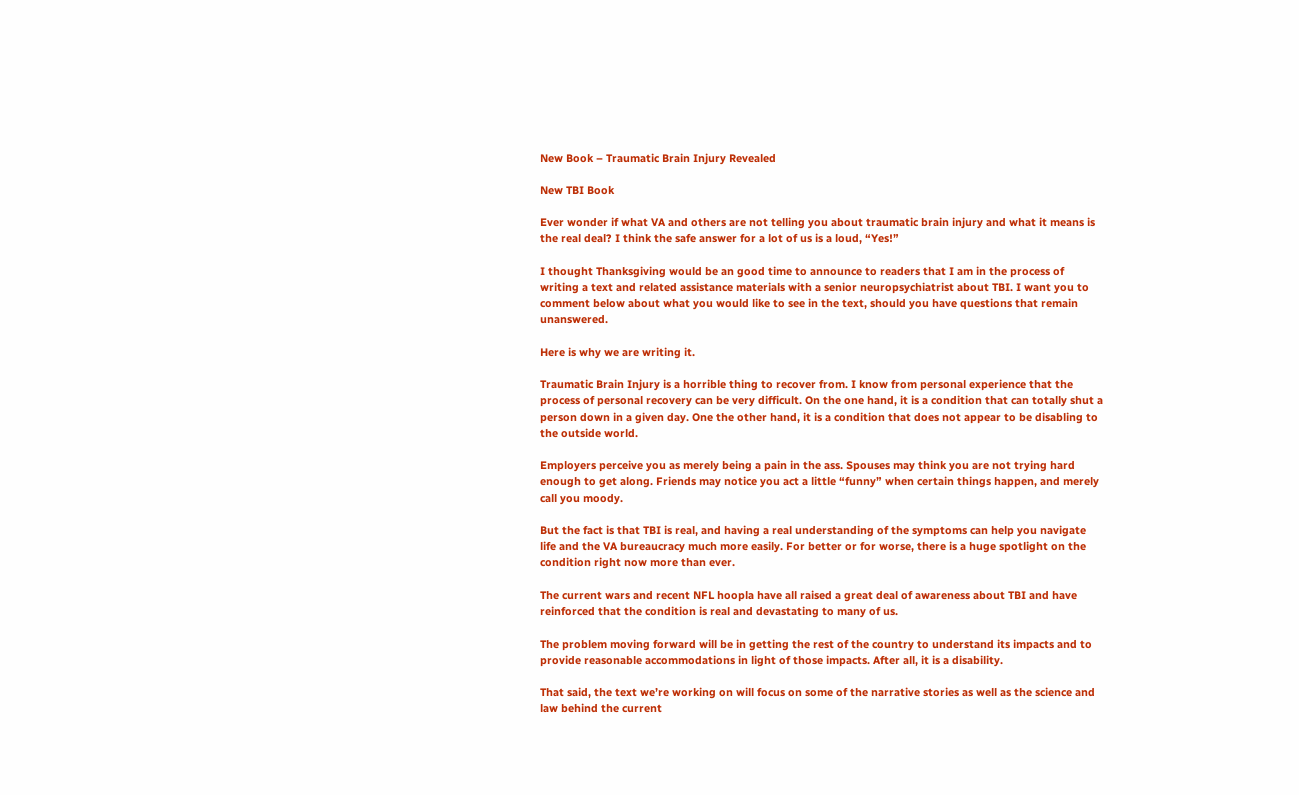New Book – Traumatic Brain Injury Revealed

New TBI Book

Ever wonder if what VA and others are not telling you about traumatic brain injury and what it means is the real deal? I think the safe answer for a lot of us is a loud, “Yes!”

I thought Thanksgiving would be an good time to announce to readers that I am in the process of writing a text and related assistance materials with a senior neuropsychiatrist about TBI. I want you to comment below about what you would like to see in the text, should you have questions that remain unanswered.

Here is why we are writing it.

Traumatic Brain Injury is a horrible thing to recover from. I know from personal experience that the process of personal recovery can be very difficult. On the one hand, it is a condition that can totally shut a person down in a given day. One the other hand, it is a condition that does not appear to be disabling to the outside world.

Employers perceive you as merely being a pain in the ass. Spouses may think you are not trying hard enough to get along. Friends may notice you act a little “funny” when certain things happen, and merely call you moody.

But the fact is that TBI is real, and having a real understanding of the symptoms can help you navigate life and the VA bureaucracy much more easily. For better or for worse, there is a huge spotlight on the condition right now more than ever.

The current wars and recent NFL hoopla have all raised a great deal of awareness about TBI and have reinforced that the condition is real and devastating to many of us.

The problem moving forward will be in getting the rest of the country to understand its impacts and to provide reasonable accommodations in light of those impacts. After all, it is a disability.

That said, the text we’re working on will focus on some of the narrative stories as well as the science and law behind the current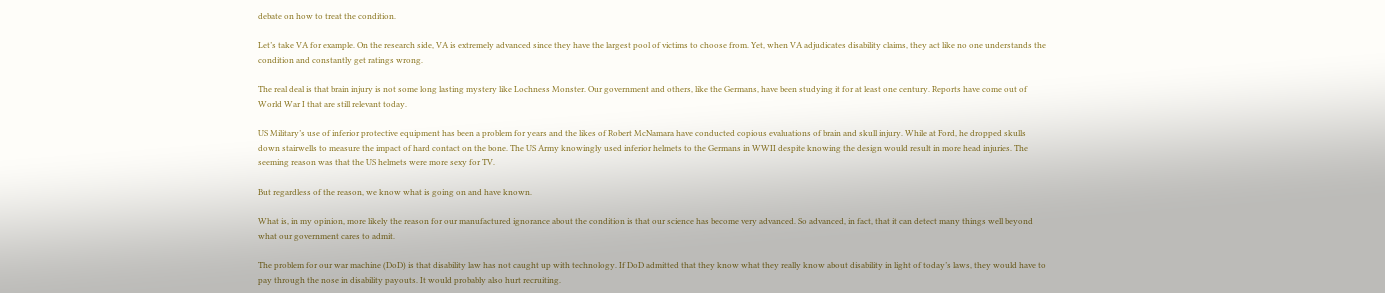debate on how to treat the condition.

Let’s take VA for example. On the research side, VA is extremely advanced since they have the largest pool of victims to choose from. Yet, when VA adjudicates disability claims, they act like no one understands the condition and constantly get ratings wrong.

The real deal is that brain injury is not some long lasting mystery like Lochness Monster. Our government and others, like the Germans, have been studying it for at least one century. Reports have come out of World War I that are still relevant today.

US Military’s use of inferior protective equipment has been a problem for years and the likes of Robert McNamara have conducted copious evaluations of brain and skull injury. While at Ford, he dropped skulls down stairwells to measure the impact of hard contact on the bone. The US Army knowingly used inferior helmets to the Germans in WWII despite knowing the design would result in more head injuries. The seeming reason was that the US helmets were more sexy for TV.

But regardless of the reason, we know what is going on and have known.

What is, in my opinion, more likely the reason for our manufactured ignorance about the condition is that our science has become very advanced. So advanced, in fact, that it can detect many things well beyond what our government cares to admit.

The problem for our war machine (DoD) is that disability law has not caught up with technology. If DoD admitted that they know what they really know about disability in light of today’s laws, they would have to pay through the nose in disability payouts. It would probably also hurt recruiting.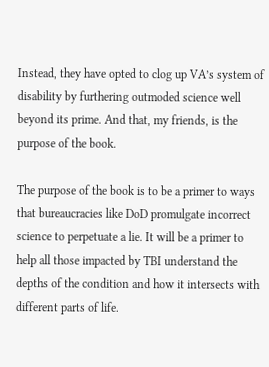Instead, they have opted to clog up VA’s system of disability by furthering outmoded science well beyond its prime. And that, my friends, is the purpose of the book.

The purpose of the book is to be a primer to ways that bureaucracies like DoD promulgate incorrect science to perpetuate a lie. It will be a primer to help all those impacted by TBI understand the depths of the condition and how it intersects with different parts of life.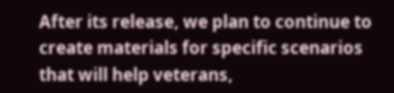After its release, we plan to continue to create materials for specific scenarios that will help veterans,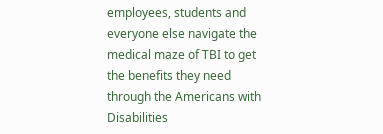employees, students and everyone else navigate the medical maze of TBI to get the benefits they need through the Americans with Disabilities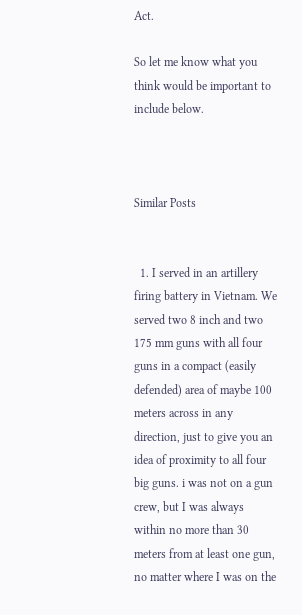Act.

So let me know what you think would be important to include below.



Similar Posts


  1. I served in an artillery firing battery in Vietnam. We served two 8 inch and two 175 mm guns with all four guns in a compact (easily defended) area of maybe 100 meters across in any direction, just to give you an idea of proximity to all four big guns. i was not on a gun crew, but I was always within no more than 30 meters from at least one gun, no matter where I was on the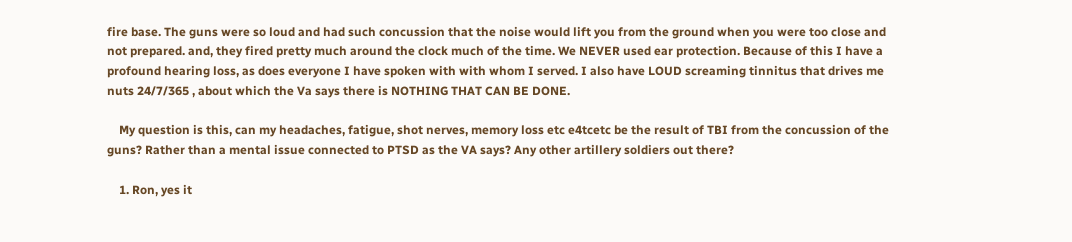fire base. The guns were so loud and had such concussion that the noise would lift you from the ground when you were too close and not prepared. and, they fired pretty much around the clock much of the time. We NEVER used ear protection. Because of this I have a profound hearing loss, as does everyone I have spoken with with whom I served. I also have LOUD screaming tinnitus that drives me nuts 24/7/365 , about which the Va says there is NOTHING THAT CAN BE DONE.

    My question is this, can my headaches, fatigue, shot nerves, memory loss etc e4tcetc be the result of TBI from the concussion of the guns? Rather than a mental issue connected to PTSD as the VA says? Any other artillery soldiers out there?

    1. Ron, yes it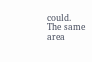could. The same area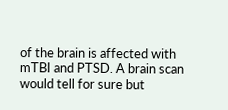of the brain is affected with mTBI and PTSD. A brain scan would tell for sure but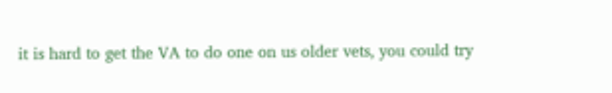it is hard to get the VA to do one on us older vets, you could try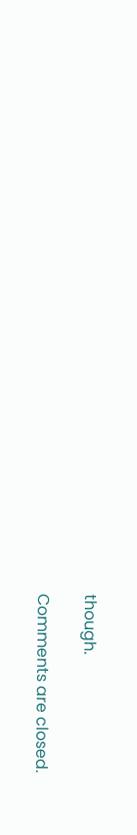though.

Comments are closed.